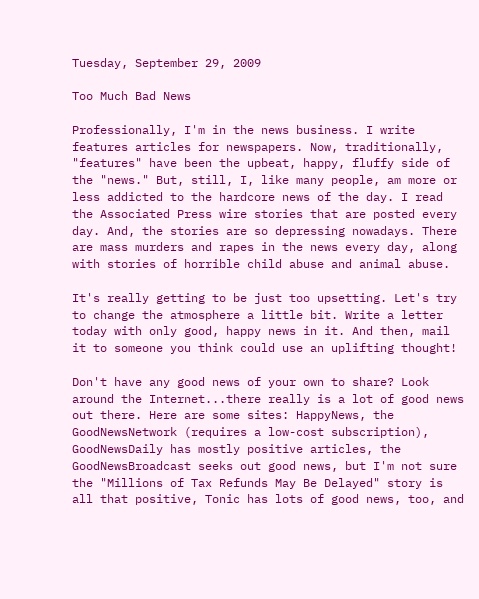Tuesday, September 29, 2009

Too Much Bad News

Professionally, I'm in the news business. I write features articles for newspapers. Now, traditionally, "features" have been the upbeat, happy, fluffy side of the "news." But, still, I, like many people, am more or less addicted to the hardcore news of the day. I read the Associated Press wire stories that are posted every day. And, the stories are so depressing nowadays. There are mass murders and rapes in the news every day, along with stories of horrible child abuse and animal abuse.

It's really getting to be just too upsetting. Let's try to change the atmosphere a little bit. Write a letter today with only good, happy news in it. And then, mail it to someone you think could use an uplifting thought!

Don't have any good news of your own to share? Look around the Internet...there really is a lot of good news out there. Here are some sites: HappyNews, the GoodNewsNetwork (requires a low-cost subscription), GoodNewsDaily has mostly positive articles, the GoodNewsBroadcast seeks out good news, but I'm not sure the "Millions of Tax Refunds May Be Delayed" story is all that positive, Tonic has lots of good news, too, and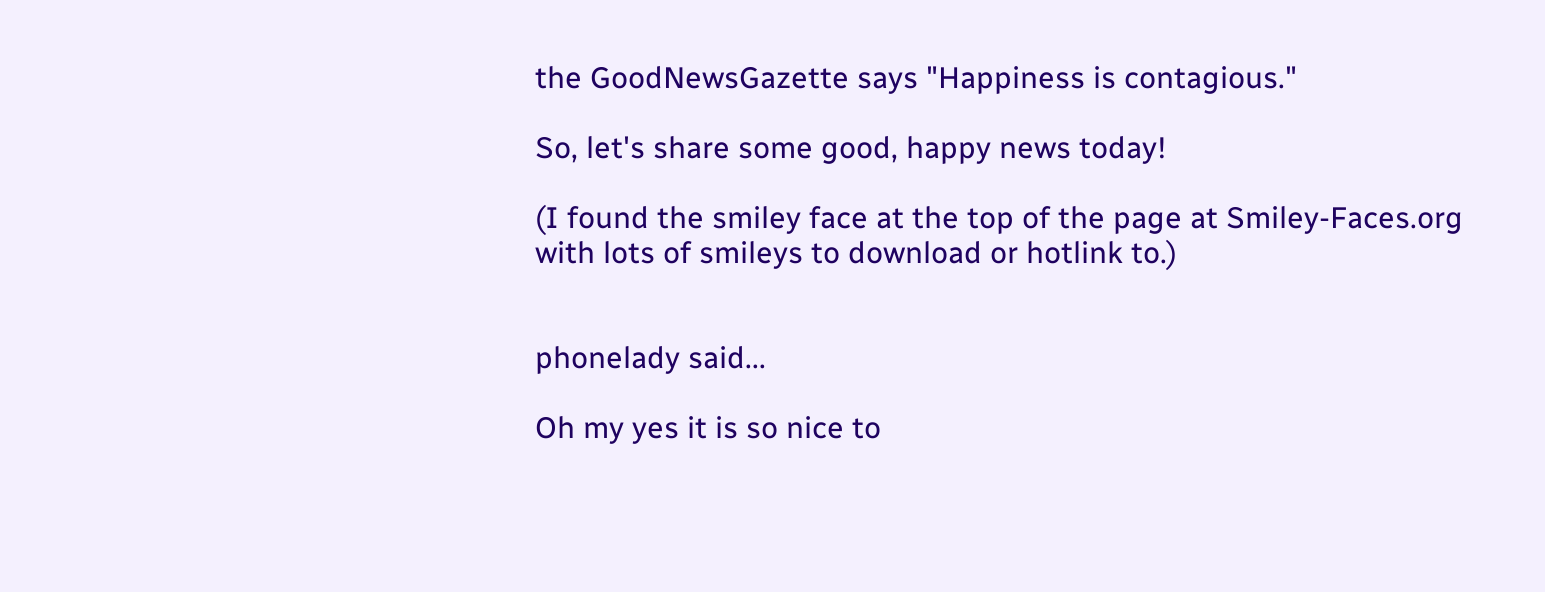the GoodNewsGazette says "Happiness is contagious."

So, let's share some good, happy news today!

(I found the smiley face at the top of the page at Smiley-Faces.org with lots of smileys to download or hotlink to.)


phonelady said...

Oh my yes it is so nice to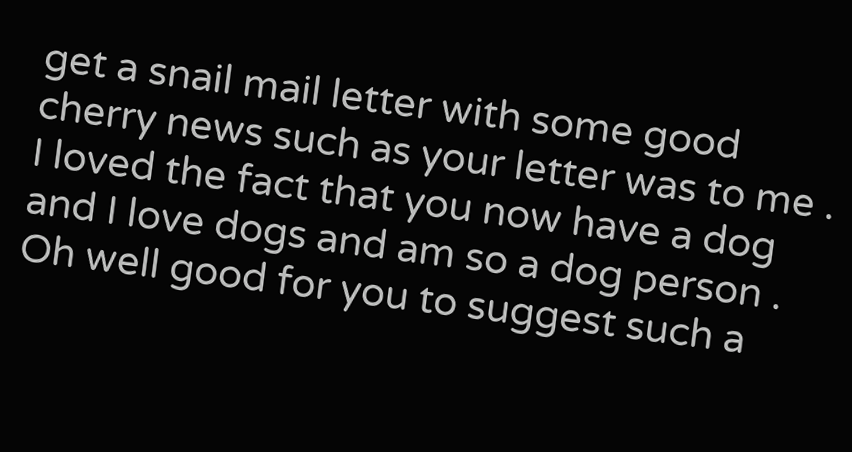get a snail mail letter with some good cherry news such as your letter was to me . I loved the fact that you now have a dog and I love dogs and am so a dog person . Oh well good for you to suggest such a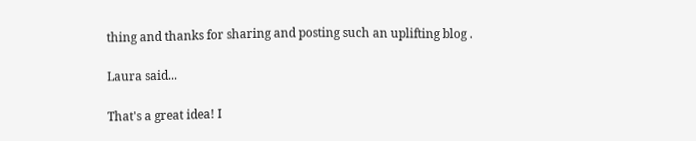thing and thanks for sharing and posting such an uplifting blog .

Laura said...

That's a great idea! I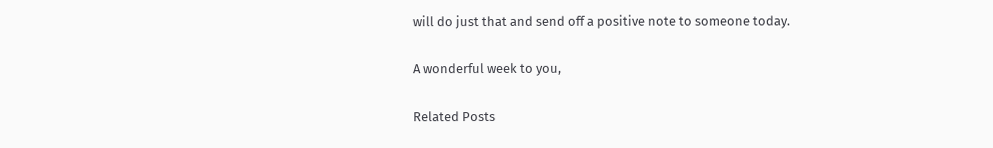will do just that and send off a positive note to someone today.

A wonderful week to you,

Related Posts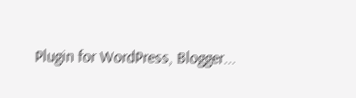Plugin for WordPress, Blogger...